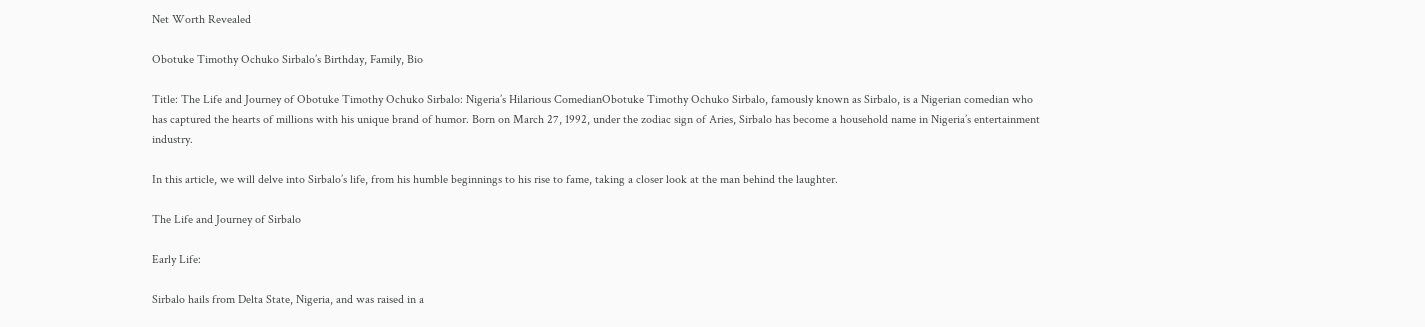Net Worth Revealed

Obotuke Timothy Ochuko Sirbalo’s Birthday, Family, Bio

Title: The Life and Journey of Obotuke Timothy Ochuko Sirbalo: Nigeria’s Hilarious ComedianObotuke Timothy Ochuko Sirbalo, famously known as Sirbalo, is a Nigerian comedian who has captured the hearts of millions with his unique brand of humor. Born on March 27, 1992, under the zodiac sign of Aries, Sirbalo has become a household name in Nigeria’s entertainment industry.

In this article, we will delve into Sirbalo’s life, from his humble beginnings to his rise to fame, taking a closer look at the man behind the laughter.

The Life and Journey of Sirbalo

Early Life:

Sirbalo hails from Delta State, Nigeria, and was raised in a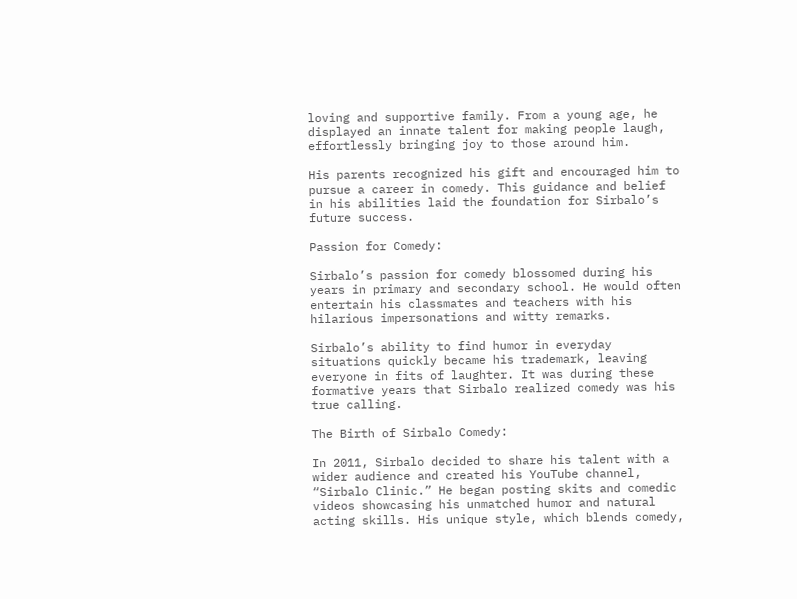loving and supportive family. From a young age, he displayed an innate talent for making people laugh, effortlessly bringing joy to those around him.

His parents recognized his gift and encouraged him to pursue a career in comedy. This guidance and belief in his abilities laid the foundation for Sirbalo’s future success.

Passion for Comedy:

Sirbalo’s passion for comedy blossomed during his years in primary and secondary school. He would often entertain his classmates and teachers with his hilarious impersonations and witty remarks.

Sirbalo’s ability to find humor in everyday situations quickly became his trademark, leaving everyone in fits of laughter. It was during these formative years that Sirbalo realized comedy was his true calling.

The Birth of Sirbalo Comedy:

In 2011, Sirbalo decided to share his talent with a wider audience and created his YouTube channel, “Sirbalo Clinic.” He began posting skits and comedic videos showcasing his unmatched humor and natural acting skills. His unique style, which blends comedy,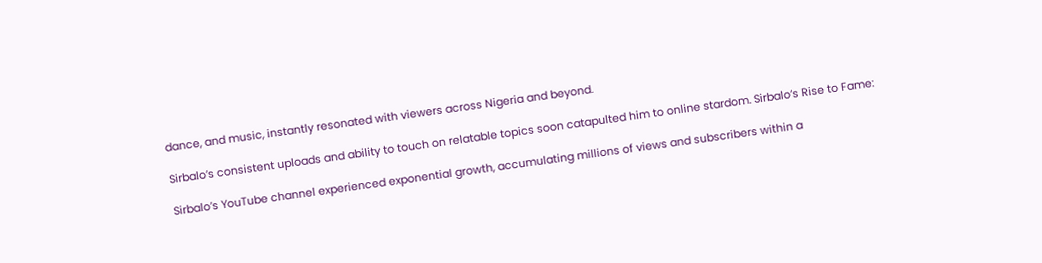dance, and music, instantly resonated with viewers across Nigeria and beyond.

Sirbalo’s consistent uploads and ability to touch on relatable topics soon catapulted him to online stardom. Sirbalo’s Rise to Fame:

Sirbalo’s YouTube channel experienced exponential growth, accumulating millions of views and subscribers within a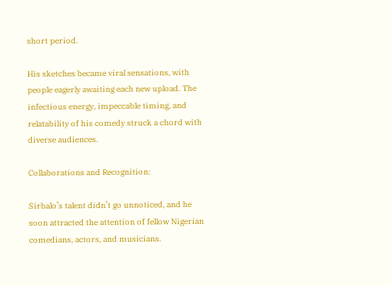short period.

His sketches became viral sensations, with people eagerly awaiting each new upload. The infectious energy, impeccable timing, and relatability of his comedy struck a chord with diverse audiences.

Collaborations and Recognition:

Sirbalo’s talent didn’t go unnoticed, and he soon attracted the attention of fellow Nigerian comedians, actors, and musicians.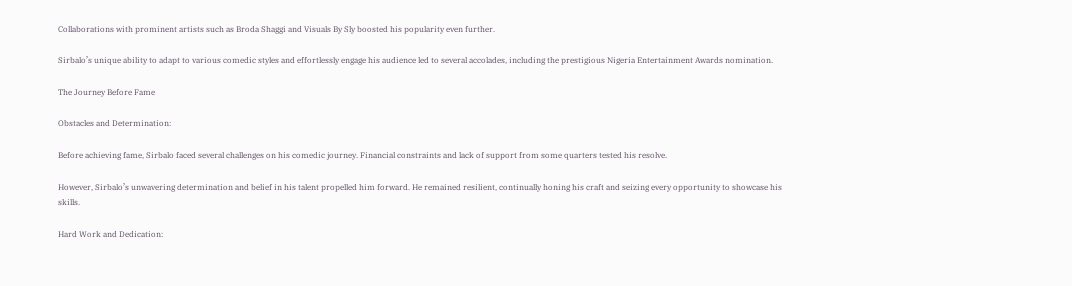Collaborations with prominent artists such as Broda Shaggi and Visuals By Sly boosted his popularity even further.

Sirbalo’s unique ability to adapt to various comedic styles and effortlessly engage his audience led to several accolades, including the prestigious Nigeria Entertainment Awards nomination.

The Journey Before Fame

Obstacles and Determination:

Before achieving fame, Sirbalo faced several challenges on his comedic journey. Financial constraints and lack of support from some quarters tested his resolve.

However, Sirbalo’s unwavering determination and belief in his talent propelled him forward. He remained resilient, continually honing his craft and seizing every opportunity to showcase his skills.

Hard Work and Dedication: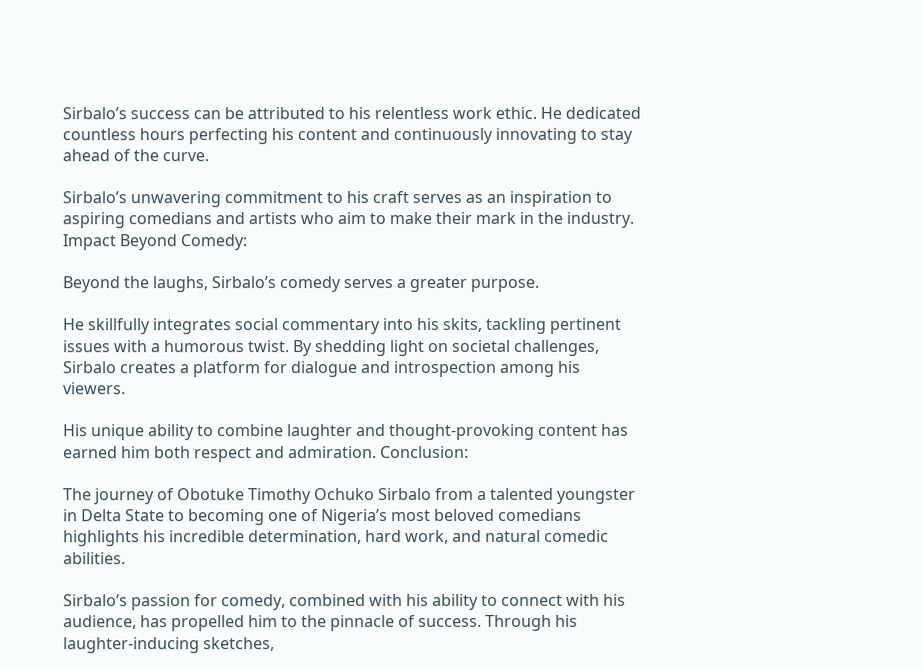Sirbalo’s success can be attributed to his relentless work ethic. He dedicated countless hours perfecting his content and continuously innovating to stay ahead of the curve.

Sirbalo’s unwavering commitment to his craft serves as an inspiration to aspiring comedians and artists who aim to make their mark in the industry. Impact Beyond Comedy:

Beyond the laughs, Sirbalo’s comedy serves a greater purpose.

He skillfully integrates social commentary into his skits, tackling pertinent issues with a humorous twist. By shedding light on societal challenges, Sirbalo creates a platform for dialogue and introspection among his viewers.

His unique ability to combine laughter and thought-provoking content has earned him both respect and admiration. Conclusion:

The journey of Obotuke Timothy Ochuko Sirbalo from a talented youngster in Delta State to becoming one of Nigeria’s most beloved comedians highlights his incredible determination, hard work, and natural comedic abilities.

Sirbalo’s passion for comedy, combined with his ability to connect with his audience, has propelled him to the pinnacle of success. Through his laughter-inducing sketches,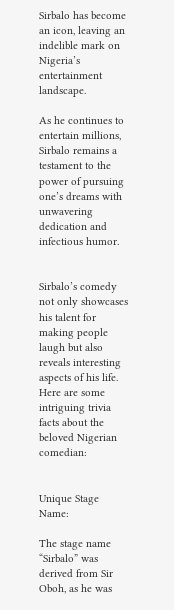Sirbalo has become an icon, leaving an indelible mark on Nigeria’s entertainment landscape.

As he continues to entertain millions, Sirbalo remains a testament to the power of pursuing one’s dreams with unwavering dedication and infectious humor.


Sirbalo’s comedy not only showcases his talent for making people laugh but also reveals interesting aspects of his life. Here are some intriguing trivia facts about the beloved Nigerian comedian:


Unique Stage Name:

The stage name “Sirbalo” was derived from Sir Oboh, as he was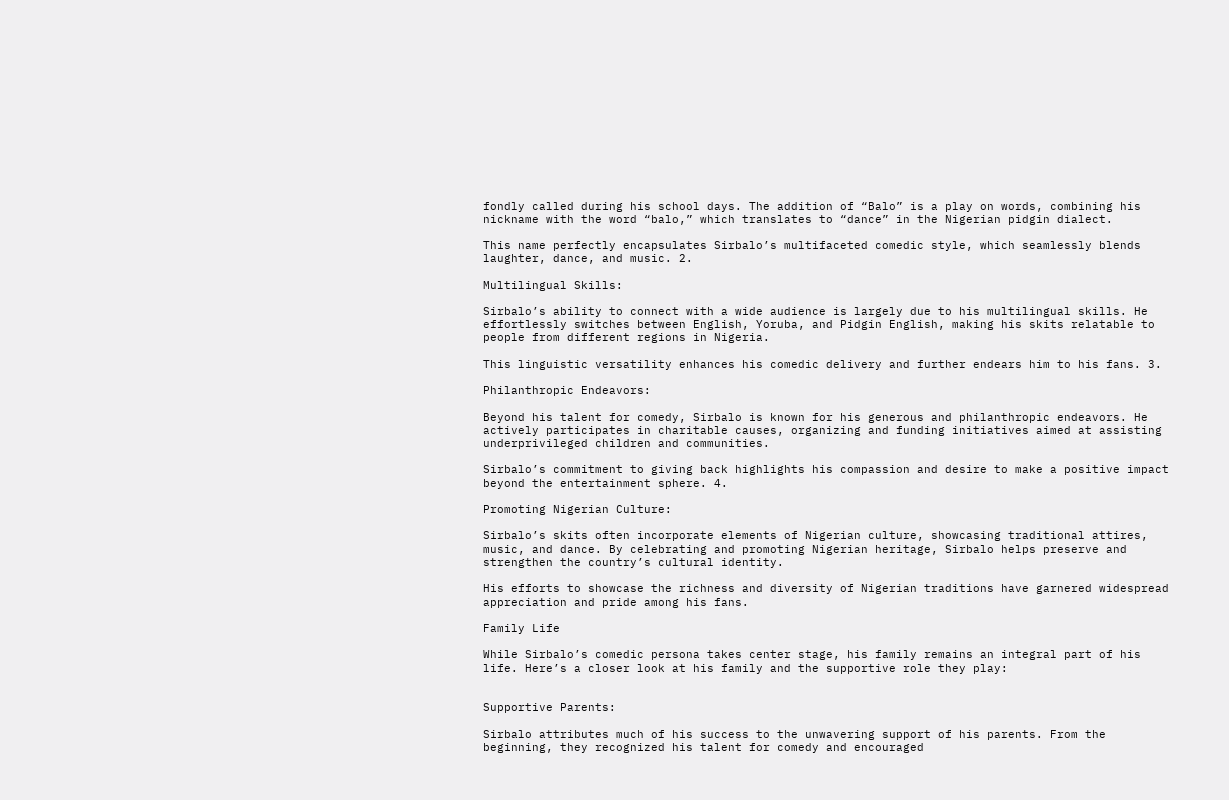fondly called during his school days. The addition of “Balo” is a play on words, combining his nickname with the word “balo,” which translates to “dance” in the Nigerian pidgin dialect.

This name perfectly encapsulates Sirbalo’s multifaceted comedic style, which seamlessly blends laughter, dance, and music. 2.

Multilingual Skills:

Sirbalo’s ability to connect with a wide audience is largely due to his multilingual skills. He effortlessly switches between English, Yoruba, and Pidgin English, making his skits relatable to people from different regions in Nigeria.

This linguistic versatility enhances his comedic delivery and further endears him to his fans. 3.

Philanthropic Endeavors:

Beyond his talent for comedy, Sirbalo is known for his generous and philanthropic endeavors. He actively participates in charitable causes, organizing and funding initiatives aimed at assisting underprivileged children and communities.

Sirbalo’s commitment to giving back highlights his compassion and desire to make a positive impact beyond the entertainment sphere. 4.

Promoting Nigerian Culture:

Sirbalo’s skits often incorporate elements of Nigerian culture, showcasing traditional attires, music, and dance. By celebrating and promoting Nigerian heritage, Sirbalo helps preserve and strengthen the country’s cultural identity.

His efforts to showcase the richness and diversity of Nigerian traditions have garnered widespread appreciation and pride among his fans.

Family Life

While Sirbalo’s comedic persona takes center stage, his family remains an integral part of his life. Here’s a closer look at his family and the supportive role they play:


Supportive Parents:

Sirbalo attributes much of his success to the unwavering support of his parents. From the beginning, they recognized his talent for comedy and encouraged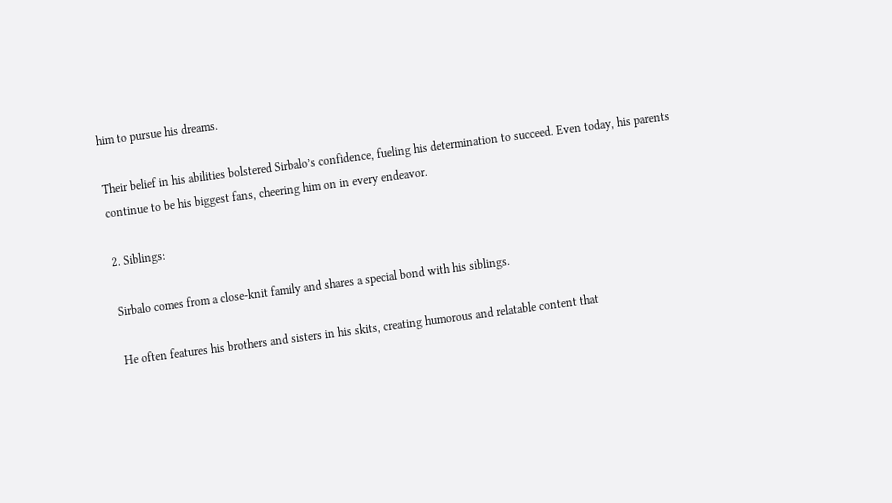him to pursue his dreams.

Their belief in his abilities bolstered Sirbalo’s confidence, fueling his determination to succeed. Even today, his parents continue to be his biggest fans, cheering him on in every endeavor.

2. Siblings:

Sirbalo comes from a close-knit family and shares a special bond with his siblings.

He often features his brothers and sisters in his skits, creating humorous and relatable content that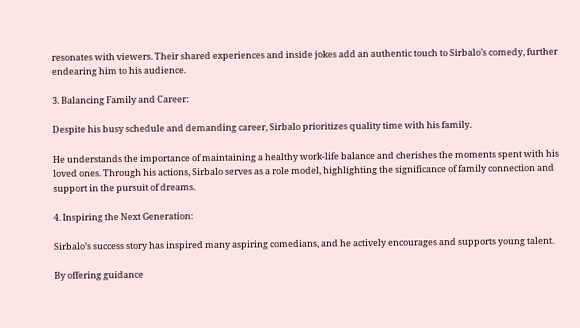resonates with viewers. Their shared experiences and inside jokes add an authentic touch to Sirbalo’s comedy, further endearing him to his audience.

3. Balancing Family and Career:

Despite his busy schedule and demanding career, Sirbalo prioritizes quality time with his family.

He understands the importance of maintaining a healthy work-life balance and cherishes the moments spent with his loved ones. Through his actions, Sirbalo serves as a role model, highlighting the significance of family connection and support in the pursuit of dreams.

4. Inspiring the Next Generation:

Sirbalo’s success story has inspired many aspiring comedians, and he actively encourages and supports young talent.

By offering guidance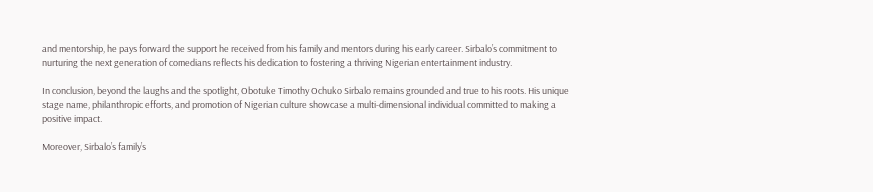and mentorship, he pays forward the support he received from his family and mentors during his early career. Sirbalo’s commitment to nurturing the next generation of comedians reflects his dedication to fostering a thriving Nigerian entertainment industry.

In conclusion, beyond the laughs and the spotlight, Obotuke Timothy Ochuko Sirbalo remains grounded and true to his roots. His unique stage name, philanthropic efforts, and promotion of Nigerian culture showcase a multi-dimensional individual committed to making a positive impact.

Moreover, Sirbalo’s family’s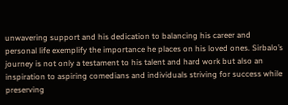unwavering support and his dedication to balancing his career and personal life exemplify the importance he places on his loved ones. Sirbalo’s journey is not only a testament to his talent and hard work but also an inspiration to aspiring comedians and individuals striving for success while preserving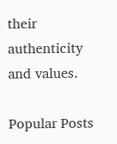their authenticity and values.

Popular Posts